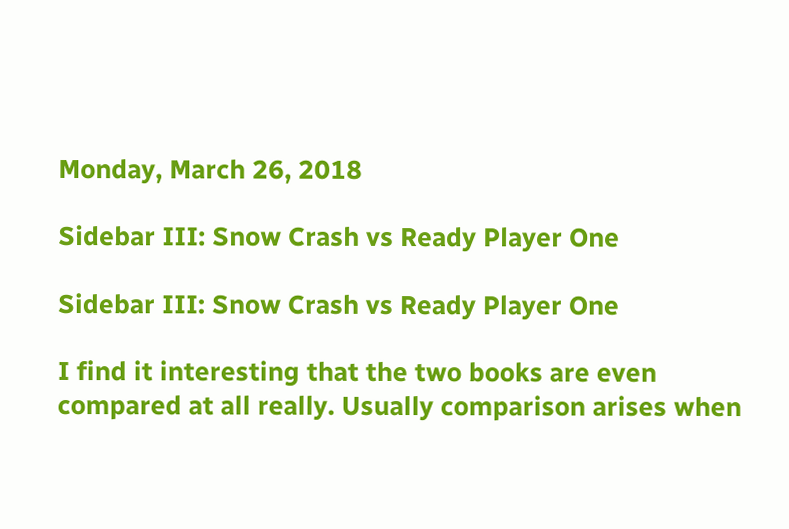Monday, March 26, 2018

Sidebar III: Snow Crash vs Ready Player One

Sidebar III: Snow Crash vs Ready Player One

I find it interesting that the two books are even compared at all really. Usually comparison arises when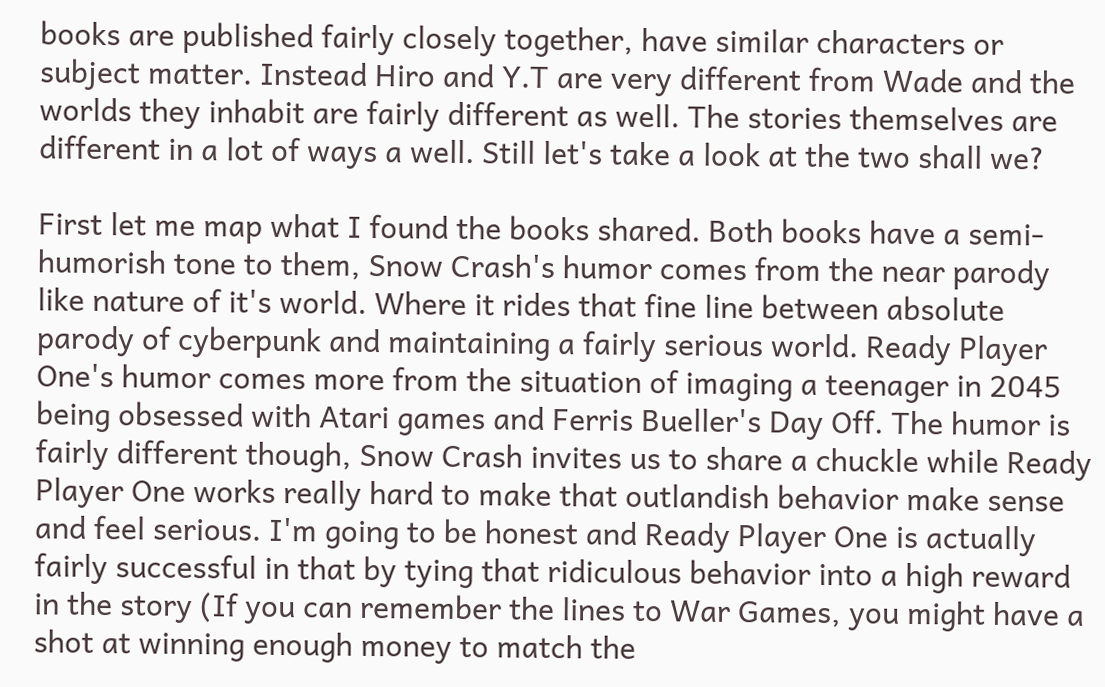books are published fairly closely together, have similar characters or subject matter. Instead Hiro and Y.T are very different from Wade and the worlds they inhabit are fairly different as well. The stories themselves are different in a lot of ways a well. Still let's take a look at the two shall we?

First let me map what I found the books shared. Both books have a semi-humorish tone to them, Snow Crash's humor comes from the near parody like nature of it's world. Where it rides that fine line between absolute parody of cyberpunk and maintaining a fairly serious world. Ready Player One's humor comes more from the situation of imaging a teenager in 2045 being obsessed with Atari games and Ferris Bueller's Day Off. The humor is fairly different though, Snow Crash invites us to share a chuckle while Ready Player One works really hard to make that outlandish behavior make sense and feel serious. I'm going to be honest and Ready Player One is actually fairly successful in that by tying that ridiculous behavior into a high reward in the story (If you can remember the lines to War Games, you might have a shot at winning enough money to match the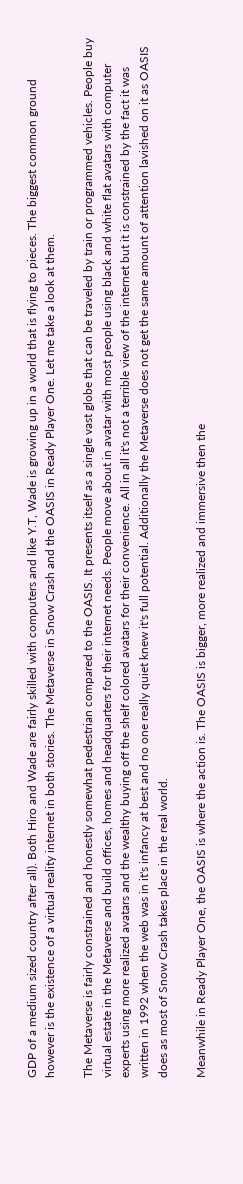GDP of a medium sized country after all). Both Hiro and Wade are fairly skilled with computers and like Y.T, Wade is growing up in a world that is flying to pieces. The biggest common ground however is the existence of a virtual reality internet in both stories. The Metaverse in Snow Crash and the OASIS in Ready Player One. Let me take a look at them.

The Metaverse is fairly constrained and honestly somewhat pedestrian compared to the OASIS. It presents itself as a single vast globe that can be traveled by train or programmed vehicles. People buy virtual estate in the Metaverse and build offices, homes and headquarters for their internet needs. People move about in avatar with most people using black and white flat avatars with computer experts using more realized avatars and the wealthy buying off the shelf colored avatars for their convenience. All in all it's not a terrible view of the internet but it is constrained by the fact it was written in 1992 when the web was in it's infancy at best and no one really quiet knew it's full potential. Additionally the Metaverse does not get the same amount of attention lavished on it as OASIS does as most of Snow Crash takes place in the real world.

Meanwhile in Ready Player One, the OASIS is where the action is. The OASIS is bigger, more realized and immersive then the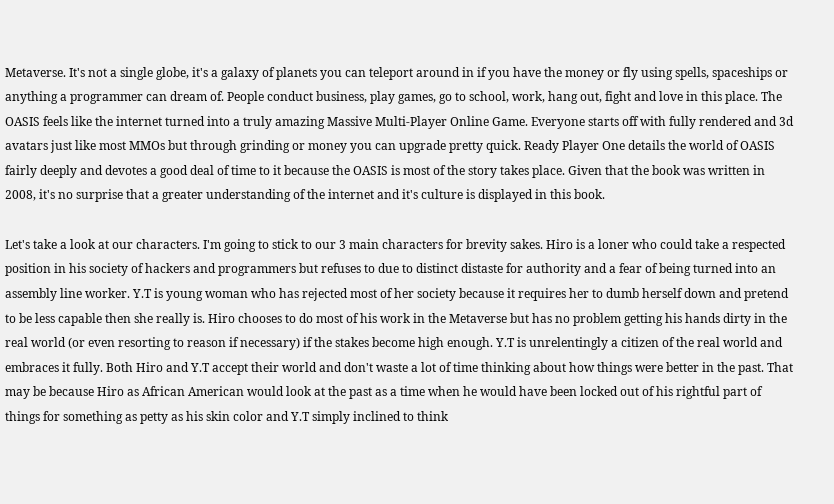Metaverse. It's not a single globe, it's a galaxy of planets you can teleport around in if you have the money or fly using spells, spaceships or anything a programmer can dream of. People conduct business, play games, go to school, work, hang out, fight and love in this place. The OASIS feels like the internet turned into a truly amazing Massive Multi-Player Online Game. Everyone starts off with fully rendered and 3d avatars just like most MMOs but through grinding or money you can upgrade pretty quick. Ready Player One details the world of OASIS fairly deeply and devotes a good deal of time to it because the OASIS is most of the story takes place. Given that the book was written in 2008, it's no surprise that a greater understanding of the internet and it's culture is displayed in this book.

Let's take a look at our characters. I'm going to stick to our 3 main characters for brevity sakes. Hiro is a loner who could take a respected position in his society of hackers and programmers but refuses to due to distinct distaste for authority and a fear of being turned into an assembly line worker. Y.T is young woman who has rejected most of her society because it requires her to dumb herself down and pretend to be less capable then she really is. Hiro chooses to do most of his work in the Metaverse but has no problem getting his hands dirty in the real world (or even resorting to reason if necessary) if the stakes become high enough. Y.T is unrelentingly a citizen of the real world and embraces it fully. Both Hiro and Y.T accept their world and don't waste a lot of time thinking about how things were better in the past. That may be because Hiro as African American would look at the past as a time when he would have been locked out of his rightful part of things for something as petty as his skin color and Y.T simply inclined to think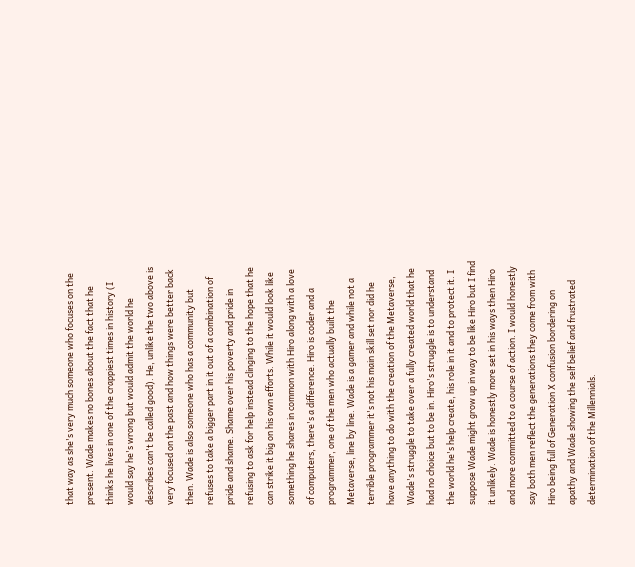that way as she's very much someone who focuses on the present. Wade makes no bones about the fact that he thinks he lives in one of the crappiest times in history (I would say he's wrong but would admit the world he describes can't be called good). He, unlike the two above is very focused on the past and how things were better back then. Wade is also someone who has a community but refuses to take a bigger part in it out of a combination of pride and shame. Shame over his poverty and pride in refusing to ask for help instead clinging to the hope that he can strike it big on his own efforts. While it would look like something he shares in common with Hiro along with a love of computers, there's a difference. Hiro is coder and a programmer, one of the men who actually built the Metaverse, line by line. Wade is a gamer and while not a terrible programmer it's not his main skill set nor did he have anything to do with the creation of the Metaverse, Wade's struggle to take over a fully created world that he had no choice but to be in. Hiro's struggle is to understand the world he's help create, his role in it and to protect it. I suppose Wade might grow up in way to be like Hiro but I find it unlikely. Wade is honestly more set in his ways then Hiro and more committed to a course of action. I would honestly say both men reflect the generations they come from with Hiro being full of Generation X confusion bordering on apathy and Wade showing the self belief and frustrated determination of the Millennials.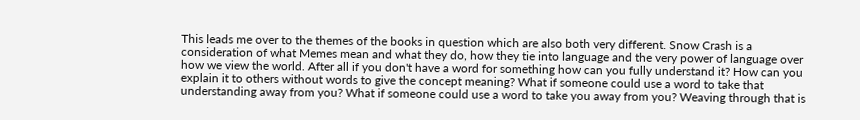This leads me over to the themes of the books in question which are also both very different. Snow Crash is a consideration of what Memes mean and what they do, how they tie into language and the very power of language over how we view the world. After all if you don't have a word for something how can you fully understand it? How can you explain it to others without words to give the concept meaning? What if someone could use a word to take that understanding away from you? What if someone could use a word to take you away from you? Weaving through that is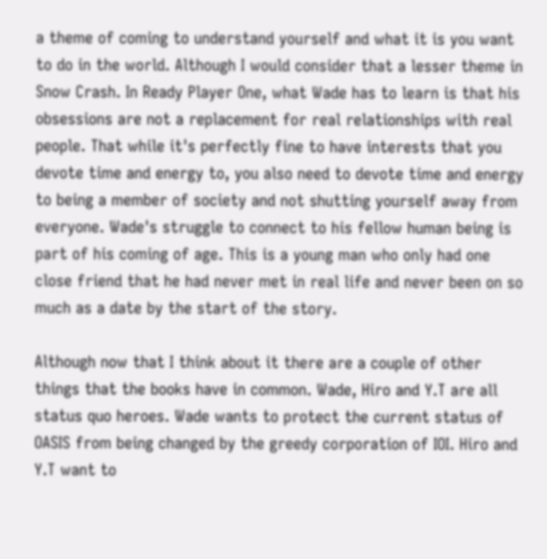a theme of coming to understand yourself and what it is you want to do in the world. Although I would consider that a lesser theme in Snow Crash. In Ready Player One, what Wade has to learn is that his obsessions are not a replacement for real relationships with real people. That while it's perfectly fine to have interests that you devote time and energy to, you also need to devote time and energy to being a member of society and not shutting yourself away from everyone. Wade's struggle to connect to his fellow human being is part of his coming of age. This is a young man who only had one close friend that he had never met in real life and never been on so much as a date by the start of the story.

Although now that I think about it there are a couple of other things that the books have in common. Wade, Hiro and Y.T are all status quo heroes. Wade wants to protect the current status of OASIS from being changed by the greedy corporation of IOI. Hiro and Y.T want to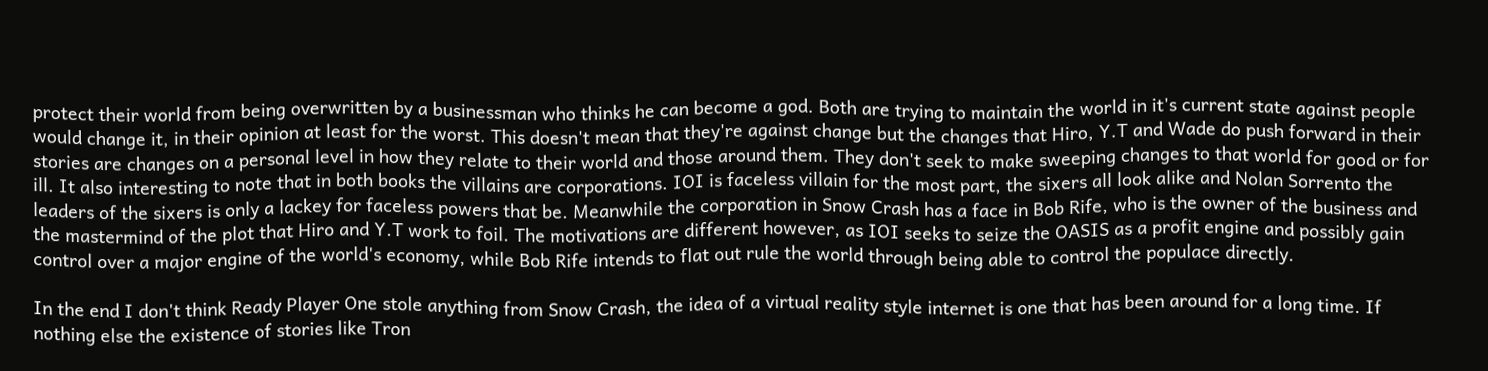protect their world from being overwritten by a businessman who thinks he can become a god. Both are trying to maintain the world in it's current state against people would change it, in their opinion at least for the worst. This doesn't mean that they're against change but the changes that Hiro, Y.T and Wade do push forward in their stories are changes on a personal level in how they relate to their world and those around them. They don't seek to make sweeping changes to that world for good or for ill. It also interesting to note that in both books the villains are corporations. IOI is faceless villain for the most part, the sixers all look alike and Nolan Sorrento the leaders of the sixers is only a lackey for faceless powers that be. Meanwhile the corporation in Snow Crash has a face in Bob Rife, who is the owner of the business and the mastermind of the plot that Hiro and Y.T work to foil. The motivations are different however, as IOI seeks to seize the OASIS as a profit engine and possibly gain control over a major engine of the world's economy, while Bob Rife intends to flat out rule the world through being able to control the populace directly.

In the end I don't think Ready Player One stole anything from Snow Crash, the idea of a virtual reality style internet is one that has been around for a long time. If nothing else the existence of stories like Tron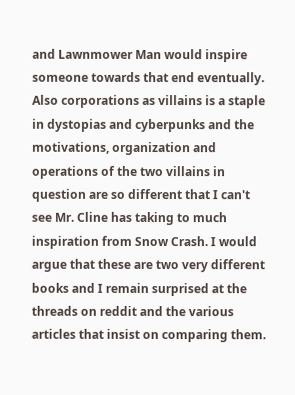and Lawnmower Man would inspire someone towards that end eventually. Also corporations as villains is a staple in dystopias and cyberpunks and the motivations, organization and operations of the two villains in question are so different that I can't see Mr. Cline has taking to much inspiration from Snow Crash. I would argue that these are two very different books and I remain surprised at the threads on reddit and the various articles that insist on comparing them.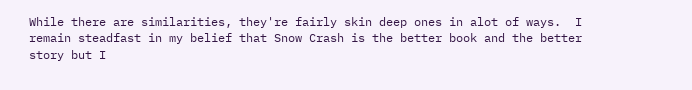While there are similarities, they're fairly skin deep ones in alot of ways.  I remain steadfast in my belief that Snow Crash is the better book and the better story but I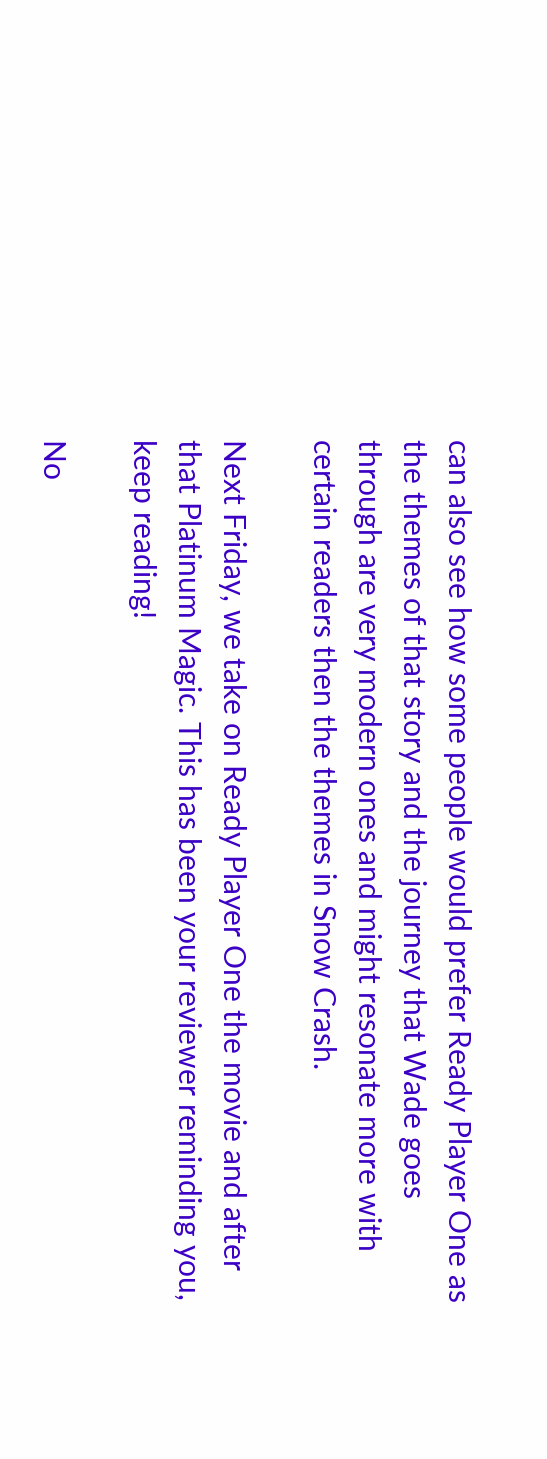can also see how some people would prefer Ready Player One as the themes of that story and the journey that Wade goes through are very modern ones and might resonate more with certain readers then the themes in Snow Crash.

Next Friday, we take on Ready Player One the movie and after that Platinum Magic. This has been your reviewer reminding you, keep reading!

No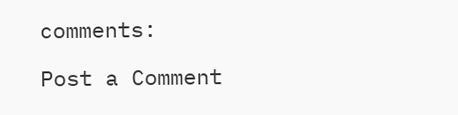comments:

Post a Comment